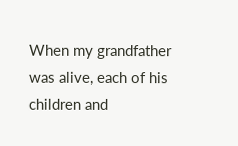When my grandfather was alive, each of his children and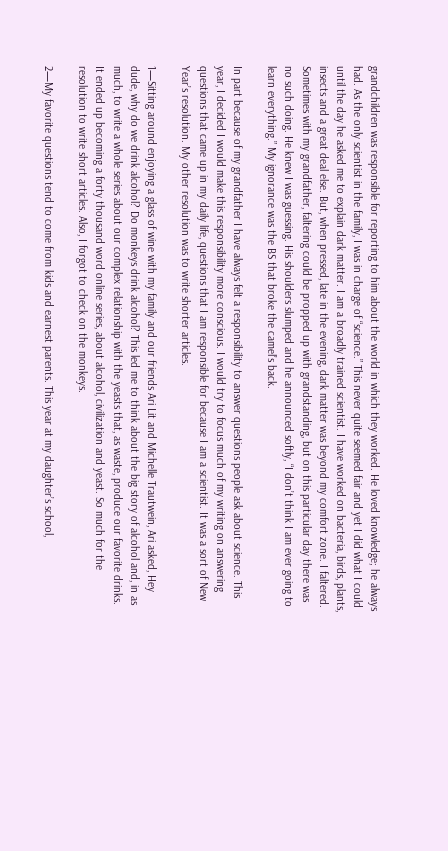grandchildren was responsible for reporting to him about the world in which they worked. He loved knowledge; he always had. As the only scientist in the family, I was in charge of “science.” This never quite seemed fair and yet I did what I could until the day he asked me to explain dark matter. I am a broadly trained scientist. I have worked on bacteria, birds, plants, insects and a great deal else. But, when pressed, late in the evening, dark matter was beyond my comfort zone. I faltered. Sometimes with my grandfather, faltering could be propped up with grandstanding, but on this particular day there was no such doing. He knew I was guessing. His shoulders slumped and he announced softly, “I don’t think I am ever going to learn everything.” My ignorance was the BS that broke the camel’s back.

In part because of my grandfather I have always felt a responsibility to answer questions people ask about science. This year, I decided I would make this responsibility more conscious. I would try to focus much of my writing on answering questions that came up in my daily life, questions that I am responsible for because I am a scientist. It was a sort of New Year’s resolution. My other resolution was to write shorter articles.

1—Sitting around enjoying a glass of wine with my family and our friends Ari Lit and Michelle Trautwein, Ari asked, Hey dude, why do we drink alcohol? Do monkeys drink alcohol? This led me to think about the big story of alcohol and, in as much, to write a whole series about our complex relationship with the yeasts that, as waste, produce our favorite drinks. It ended up becoming a forty thousand word online series, about alcohol, civilization and yeast. So much for the resolution to write short articles. Also, I forgot to check on the monkeys.

2—My favorite questions tend to come from kids and earnest parents. This year at my daughter’s school,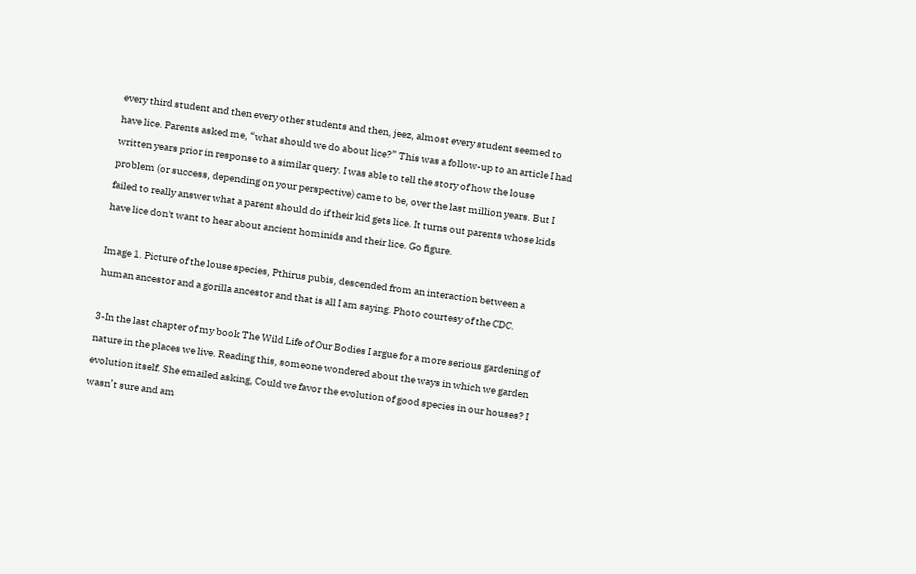every third student and then every other students and then, jeez, almost every student seemed to have lice. Parents asked me, “what should we do about lice?” This was a follow-up to an article I had written years prior in response to a similar query. I was able to tell the story of how the louse problem (or success, depending on your perspective) came to be, over the last million years. But I failed to really answer what a parent should do if their kid gets lice. It turns out parents whose kids have lice don't want to hear about ancient hominids and their lice. Go figure.

Image 1. Picture of the louse species, Pthirus pubis, descended from an interaction between a human ancestor and a gorilla ancestor and that is all I am saying. Photo courtesy of the CDC.

3-In the last chapter of my book The Wild Life of Our Bodies I argue for a more serious gardening of nature in the places we live. Reading this, someone wondered about the ways in which we garden evolution itself. She emailed asking, Could we favor the evolution of good species in our houses? I wasn’t sure and am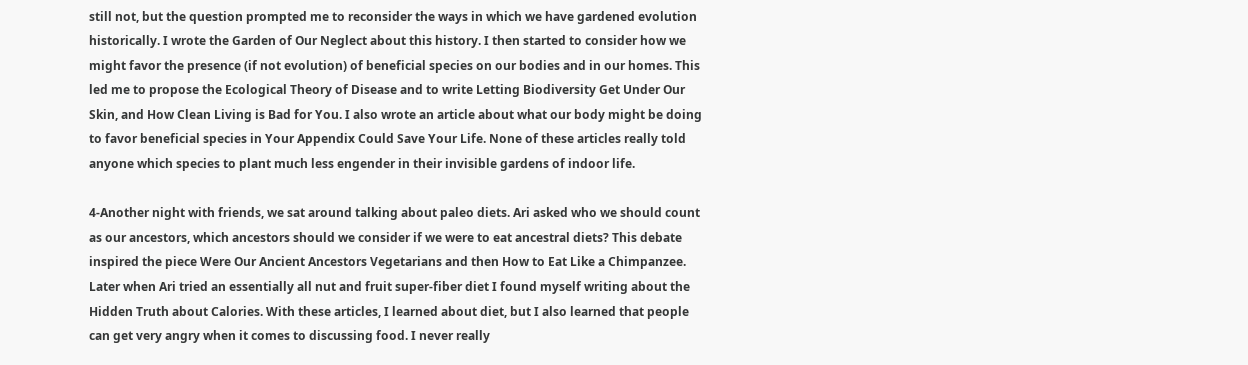still not, but the question prompted me to reconsider the ways in which we have gardened evolution historically. I wrote the Garden of Our Neglect about this history. I then started to consider how we might favor the presence (if not evolution) of beneficial species on our bodies and in our homes. This led me to propose the Ecological Theory of Disease and to write Letting Biodiversity Get Under Our Skin, and How Clean Living is Bad for You. I also wrote an article about what our body might be doing to favor beneficial species in Your Appendix Could Save Your Life. None of these articles really told anyone which species to plant much less engender in their invisible gardens of indoor life.

4-Another night with friends, we sat around talking about paleo diets. Ari asked who we should count as our ancestors, which ancestors should we consider if we were to eat ancestral diets? This debate inspired the piece Were Our Ancient Ancestors Vegetarians and then How to Eat Like a Chimpanzee. Later when Ari tried an essentially all nut and fruit super-fiber diet I found myself writing about the Hidden Truth about Calories. With these articles, I learned about diet, but I also learned that people can get very angry when it comes to discussing food. I never really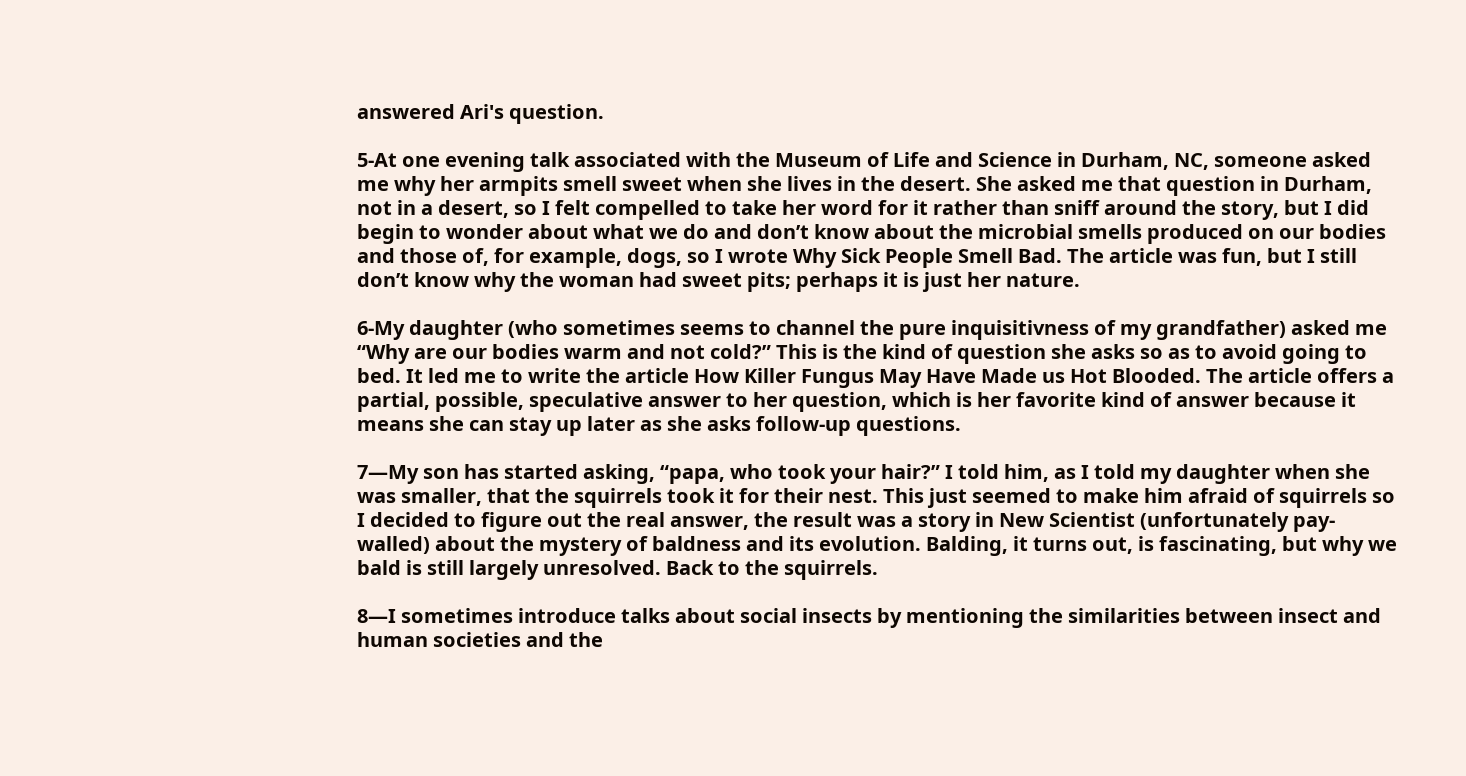answered Ari's question.

5-At one evening talk associated with the Museum of Life and Science in Durham, NC, someone asked me why her armpits smell sweet when she lives in the desert. She asked me that question in Durham, not in a desert, so I felt compelled to take her word for it rather than sniff around the story, but I did begin to wonder about what we do and don’t know about the microbial smells produced on our bodies and those of, for example, dogs, so I wrote Why Sick People Smell Bad. The article was fun, but I still don’t know why the woman had sweet pits; perhaps it is just her nature.

6-My daughter (who sometimes seems to channel the pure inquisitivness of my grandfather) asked me “Why are our bodies warm and not cold?” This is the kind of question she asks so as to avoid going to bed. It led me to write the article How Killer Fungus May Have Made us Hot Blooded. The article offers a partial, possible, speculative answer to her question, which is her favorite kind of answer because it means she can stay up later as she asks follow-up questions.

7—My son has started asking, “papa, who took your hair?” I told him, as I told my daughter when she was smaller, that the squirrels took it for their nest. This just seemed to make him afraid of squirrels so I decided to figure out the real answer, the result was a story in New Scientist (unfortunately pay-walled) about the mystery of baldness and its evolution. Balding, it turns out, is fascinating, but why we bald is still largely unresolved. Back to the squirrels.

8—I sometimes introduce talks about social insects by mentioning the similarities between insect and human societies and the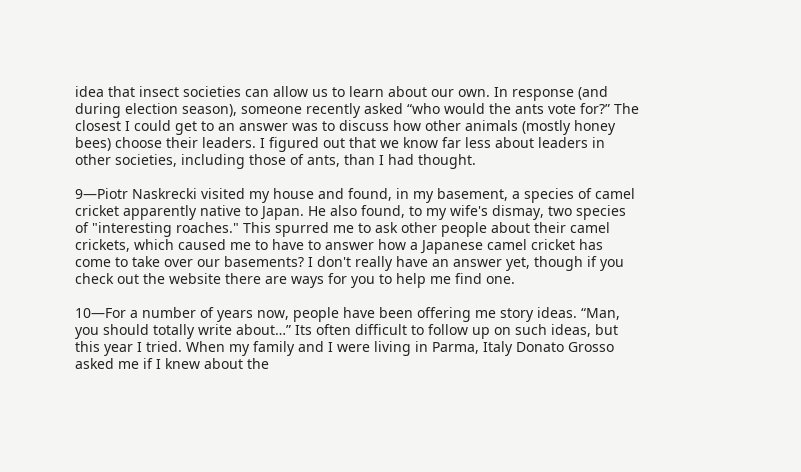idea that insect societies can allow us to learn about our own. In response (and during election season), someone recently asked “who would the ants vote for?” The closest I could get to an answer was to discuss how other animals (mostly honey bees) choose their leaders. I figured out that we know far less about leaders in other societies, including those of ants, than I had thought.

9—Piotr Naskrecki visited my house and found, in my basement, a species of camel cricket apparently native to Japan. He also found, to my wife's dismay, two species of "interesting roaches." This spurred me to ask other people about their camel crickets, which caused me to have to answer how a Japanese camel cricket has come to take over our basements? I don't really have an answer yet, though if you check out the website there are ways for you to help me find one.

10—For a number of years now, people have been offering me story ideas. “Man, you should totally write about…” Its often difficult to follow up on such ideas, but this year I tried. When my family and I were living in Parma, Italy Donato Grosso asked me if I knew about the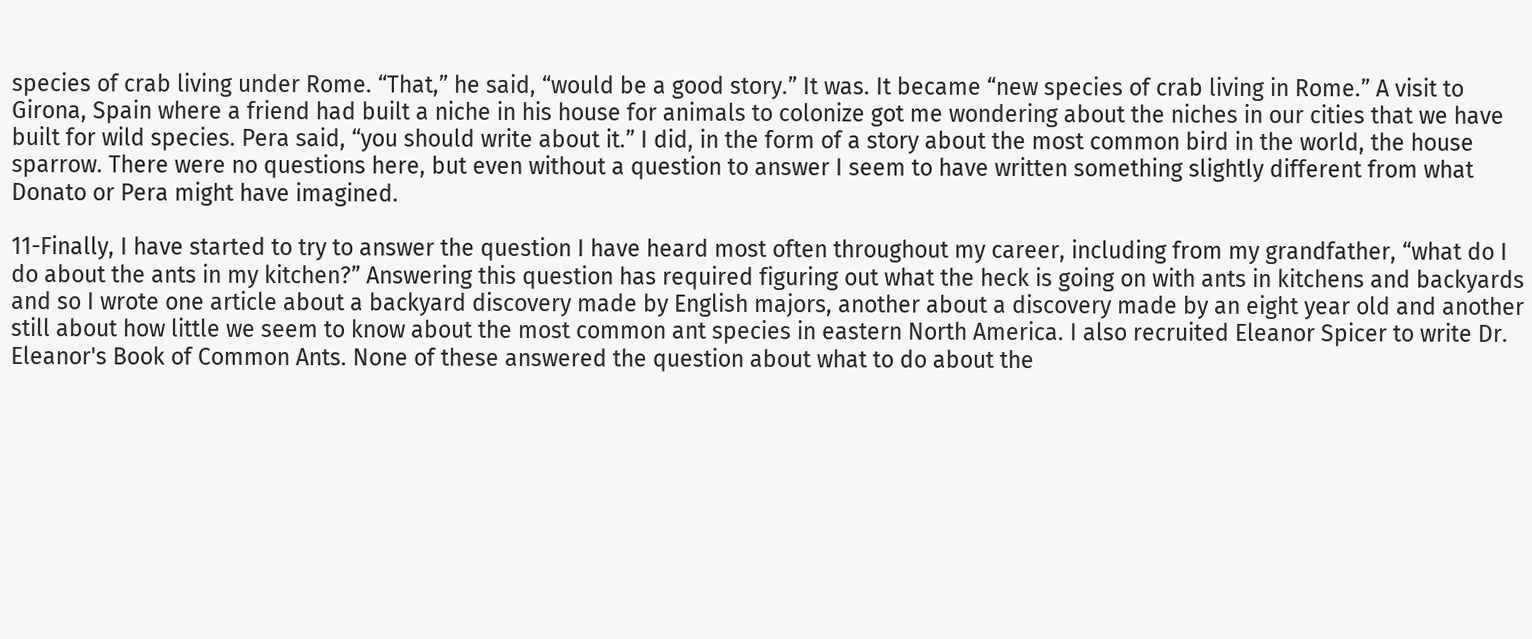species of crab living under Rome. “That,” he said, “would be a good story.” It was. It became “new species of crab living in Rome.” A visit to Girona, Spain where a friend had built a niche in his house for animals to colonize got me wondering about the niches in our cities that we have built for wild species. Pera said, “you should write about it.” I did, in the form of a story about the most common bird in the world, the house sparrow. There were no questions here, but even without a question to answer I seem to have written something slightly different from what Donato or Pera might have imagined.

11-Finally, I have started to try to answer the question I have heard most often throughout my career, including from my grandfather, “what do I do about the ants in my kitchen?” Answering this question has required figuring out what the heck is going on with ants in kitchens and backyards and so I wrote one article about a backyard discovery made by English majors, another about a discovery made by an eight year old and another still about how little we seem to know about the most common ant species in eastern North America. I also recruited Eleanor Spicer to write Dr. Eleanor's Book of Common Ants. None of these answered the question about what to do about the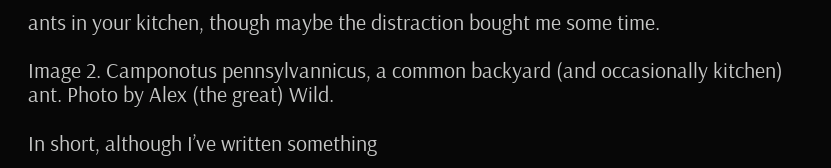ants in your kitchen, though maybe the distraction bought me some time.

Image 2. Camponotus pennsylvannicus, a common backyard (and occasionally kitchen) ant. Photo by Alex (the great) Wild.

In short, although I’ve written something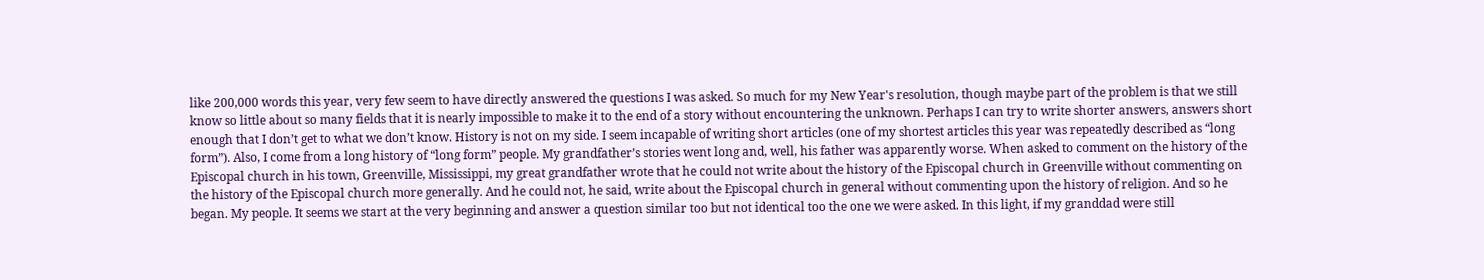like 200,000 words this year, very few seem to have directly answered the questions I was asked. So much for my New Year's resolution, though maybe part of the problem is that we still know so little about so many fields that it is nearly impossible to make it to the end of a story without encountering the unknown. Perhaps I can try to write shorter answers, answers short enough that I don’t get to what we don’t know. History is not on my side. I seem incapable of writing short articles (one of my shortest articles this year was repeatedly described as “long form”). Also, I come from a long history of “long form” people. My grandfather’s stories went long and, well, his father was apparently worse. When asked to comment on the history of the Episcopal church in his town, Greenville, Mississippi, my great grandfather wrote that he could not write about the history of the Episcopal church in Greenville without commenting on the history of the Episcopal church more generally. And he could not, he said, write about the Episcopal church in general without commenting upon the history of religion. And so he began. My people. It seems we start at the very beginning and answer a question similar too but not identical too the one we were asked. In this light, if my granddad were still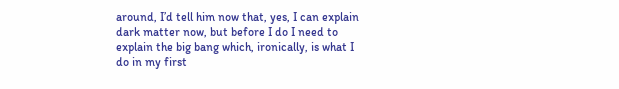around, I’d tell him now that, yes, I can explain dark matter now, but before I do I need to explain the big bang which, ironically, is what I do in my first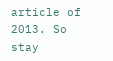article of 2013. So stay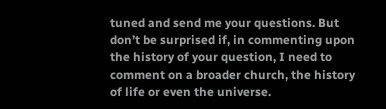tuned and send me your questions. But don’t be surprised if, in commenting upon the history of your question, I need to comment on a broader church, the history of life or even the universe.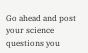Go ahead and post your science questions you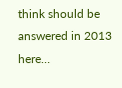think should be answered in 2013 here…